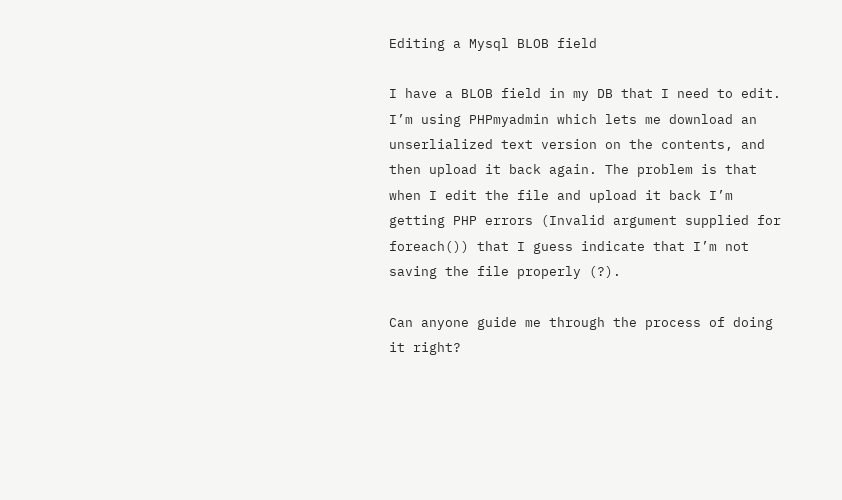Editing a Mysql BLOB field

I have a BLOB field in my DB that I need to edit. I’m using PHPmyadmin which lets me download an unserlialized text version on the contents, and then upload it back again. The problem is that when I edit the file and upload it back I’m getting PHP errors (Invalid argument supplied for foreach()) that I guess indicate that I’m not saving the file properly (?).

Can anyone guide me through the process of doing it right?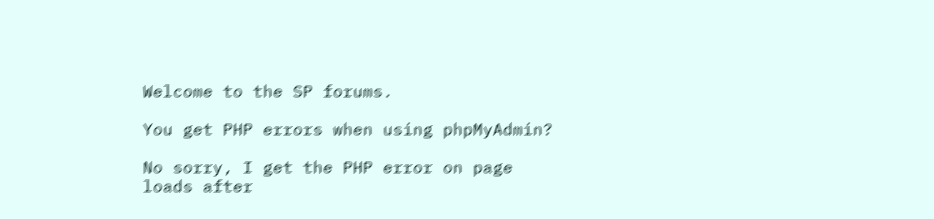Welcome to the SP forums.

You get PHP errors when using phpMyAdmin?

No sorry, I get the PHP error on page loads after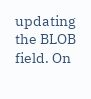updating the BLOB field. On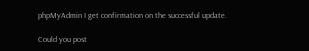phpMyAdmin I get confirmation on the successful update.

Could you post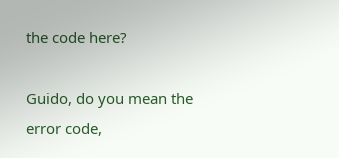the code here?

Guido, do you mean the error code,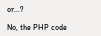or…?

No, the PHP code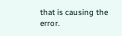that is causing the error.